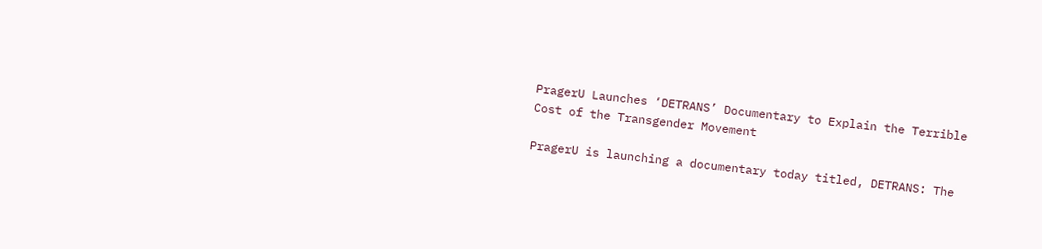PragerU Launches ‘DETRANS’ Documentary to Explain the Terrible Cost of the Transgender Movement

PragerU is launching a documentary today titled, DETRANS: The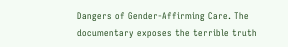Dangers of Gender-Affirming Care. The documentary exposes the terrible truth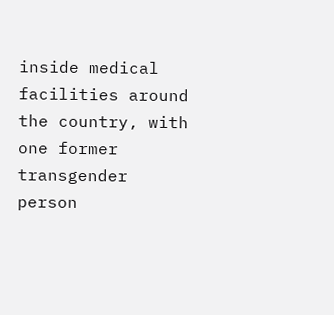inside medical facilities around the country, with one former transgender person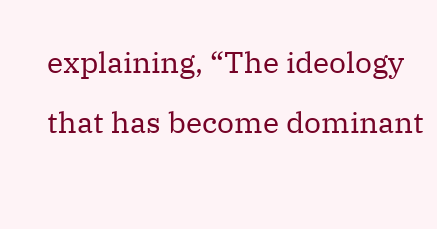explaining, “The ideology that has become dominant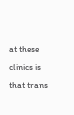at these clinics is that trans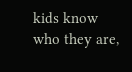kids know who they are,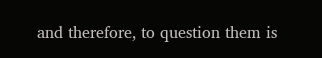and therefore, to question them is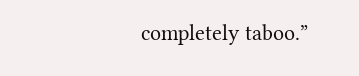completely taboo.”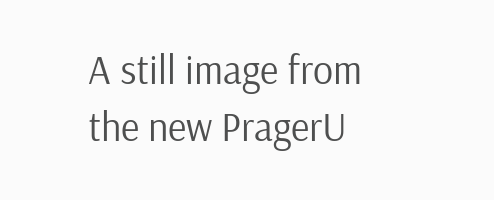A still image from the new PragerU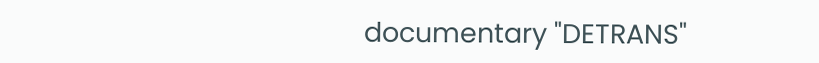documentary "DETRANS"